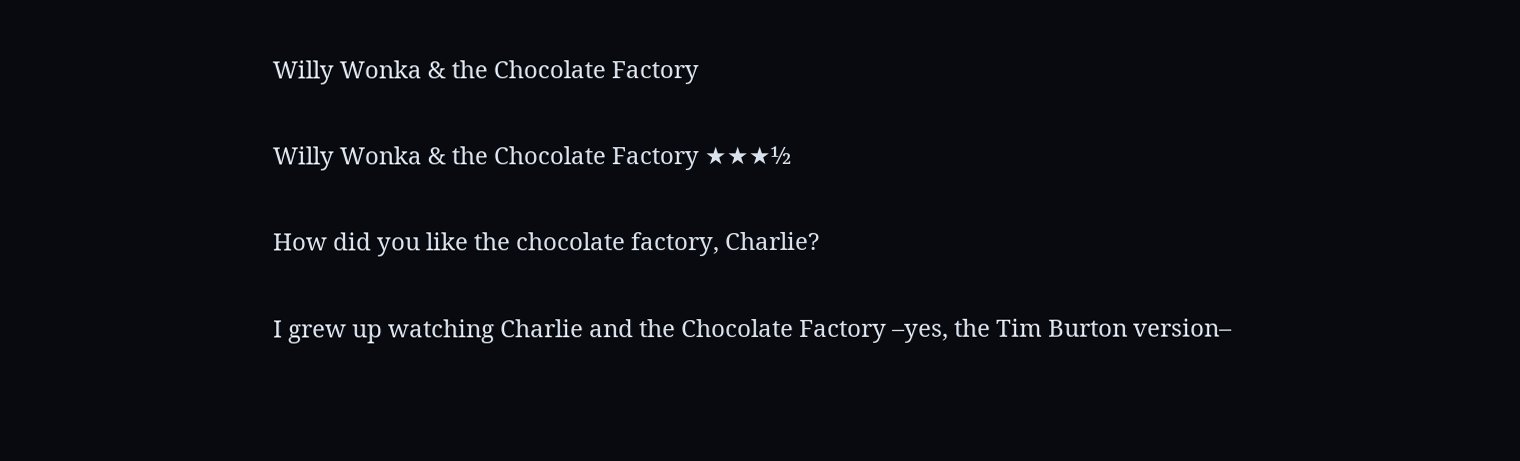Willy Wonka & the Chocolate Factory

Willy Wonka & the Chocolate Factory ★★★½

How did you like the chocolate factory, Charlie?

I grew up watching Charlie and the Chocolate Factory –yes, the Tim Burton version–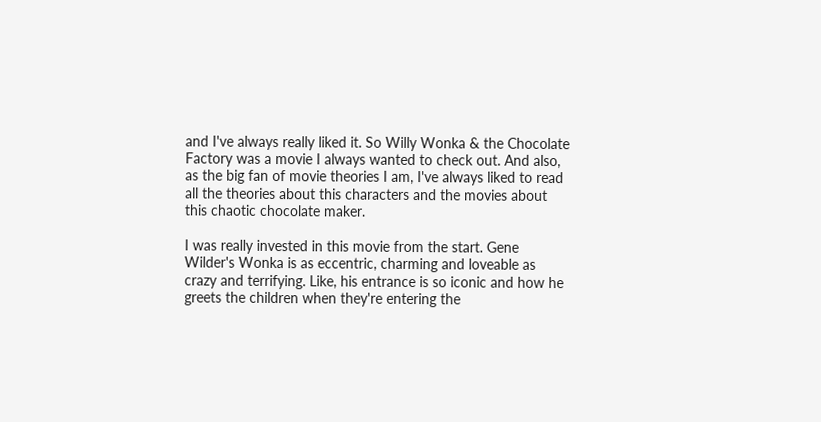and I've always really liked it. So Willy Wonka & the Chocolate Factory was a movie I always wanted to check out. And also, as the big fan of movie theories I am, I've always liked to read all the theories about this characters and the movies about this chaotic chocolate maker.

I was really invested in this movie from the start. Gene Wilder's Wonka is as eccentric, charming and loveable as crazy and terrifying. Like, his entrance is so iconic and how he greets the children when they're entering the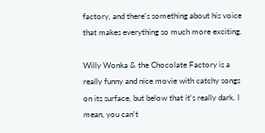factory, and there's something about his voice that makes everything so much more exciting.

Willy Wonka & the Chocolate Factory is a really funny and nice movie with catchy songs on its surface, but below that it's really dark. I mean, you can't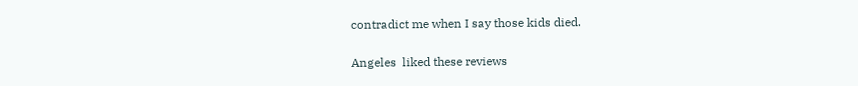contradict me when I say those kids died.

Angeles  liked these reviews